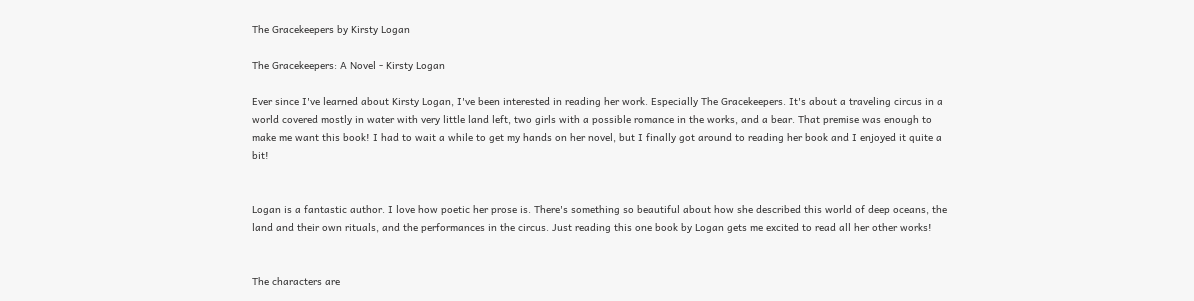The Gracekeepers by Kirsty Logan

The Gracekeepers: A Novel - Kirsty Logan

Ever since I've learned about Kirsty Logan, I've been interested in reading her work. Especially The Gracekeepers. It's about a traveling circus in a world covered mostly in water with very little land left, two girls with a possible romance in the works, and a bear. That premise was enough to make me want this book! I had to wait a while to get my hands on her novel, but I finally got around to reading her book and I enjoyed it quite a bit!


Logan is a fantastic author. I love how poetic her prose is. There's something so beautiful about how she described this world of deep oceans, the land and their own rituals, and the performances in the circus. Just reading this one book by Logan gets me excited to read all her other works!


The characters are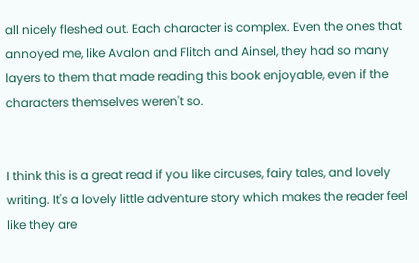all nicely fleshed out. Each character is complex. Even the ones that annoyed me, like Avalon and Flitch and Ainsel, they had so many layers to them that made reading this book enjoyable, even if the characters themselves weren't so.


I think this is a great read if you like circuses, fairy tales, and lovely writing. It's a lovely little adventure story which makes the reader feel like they are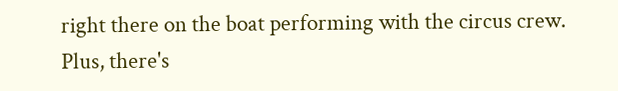right there on the boat performing with the circus crew. Plus, there's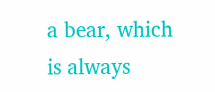a bear, which is always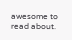awesome to read about.